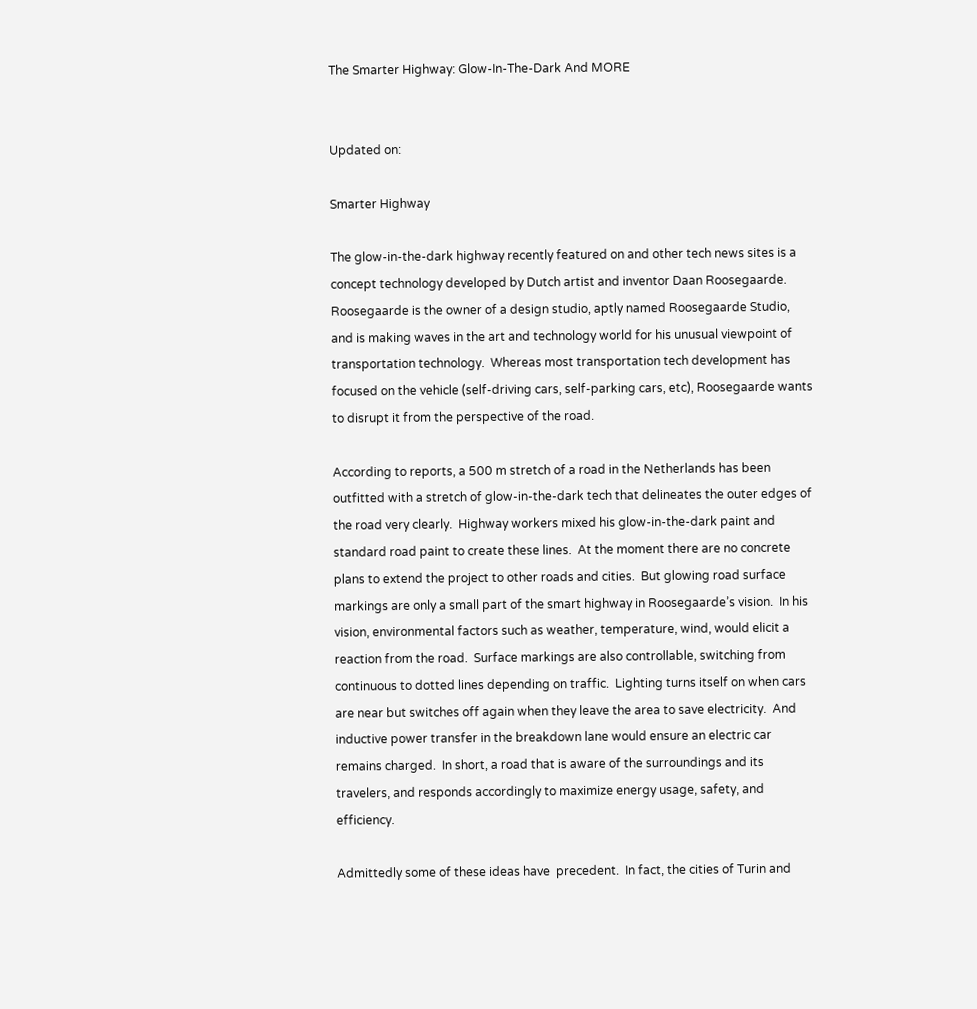The Smarter Highway: Glow-In-The-Dark And MORE


Updated on:

Smarter Highway

The glow-in-the-dark highway recently featured on and other tech news sites is a concept technology developed by Dutch artist and inventor Daan Roosegaarde.  Roosegaarde is the owner of a design studio, aptly named Roosegaarde Studio, and is making waves in the art and technology world for his unusual viewpoint of transportation technology.  Whereas most transportation tech development has focused on the vehicle (self-driving cars, self-parking cars, etc), Roosegaarde wants to disrupt it from the perspective of the road.

According to reports, a 500 m stretch of a road in the Netherlands has been outfitted with a stretch of glow-in-the-dark tech that delineates the outer edges of the road very clearly.  Highway workers mixed his glow-in-the-dark paint and standard road paint to create these lines.  At the moment there are no concrete plans to extend the project to other roads and cities.  But glowing road surface markings are only a small part of the smart highway in Roosegaarde’s vision.  In his vision, environmental factors such as weather, temperature, wind, would elicit a reaction from the road.  Surface markings are also controllable, switching from continuous to dotted lines depending on traffic.  Lighting turns itself on when cars are near but switches off again when they leave the area to save electricity.  And inductive power transfer in the breakdown lane would ensure an electric car remains charged.  In short, a road that is aware of the surroundings and its travelers, and responds accordingly to maximize energy usage, safety, and efficiency.

Admittedly some of these ideas have  precedent.  In fact, the cities of Turin and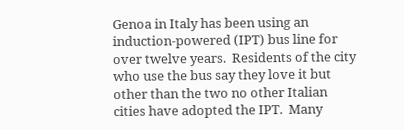Genoa in Italy has been using an induction-powered (IPT) bus line for over twelve years.  Residents of the city who use the bus say they love it but other than the two no other Italian cities have adopted the IPT.  Many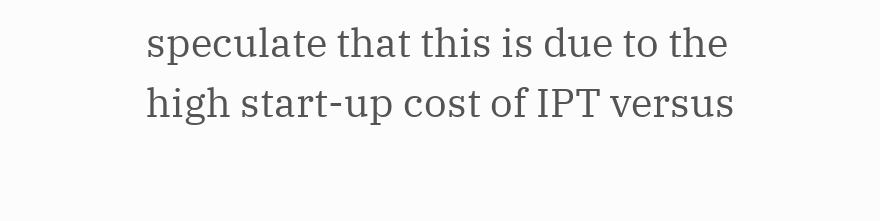speculate that this is due to the high start-up cost of IPT versus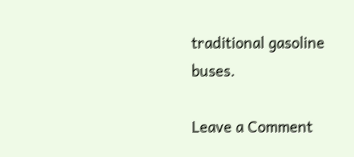traditional gasoline buses.

Leave a Comment